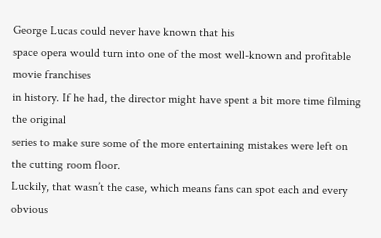George Lucas could never have known that his
space opera would turn into one of the most well-known and profitable movie franchises
in history. If he had, the director might have spent a bit more time filming the original
series to make sure some of the more entertaining mistakes were left on the cutting room floor.
Luckily, that wasn’t the case, which means fans can spot each and every obvious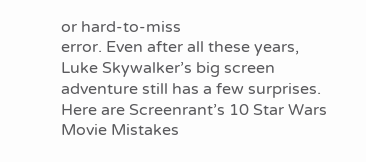or hard-to-miss
error. Even after all these years, Luke Skywalker’s big screen adventure still has a few surprises.
Here are Screenrant’s 10 Star Wars Movie Mistakes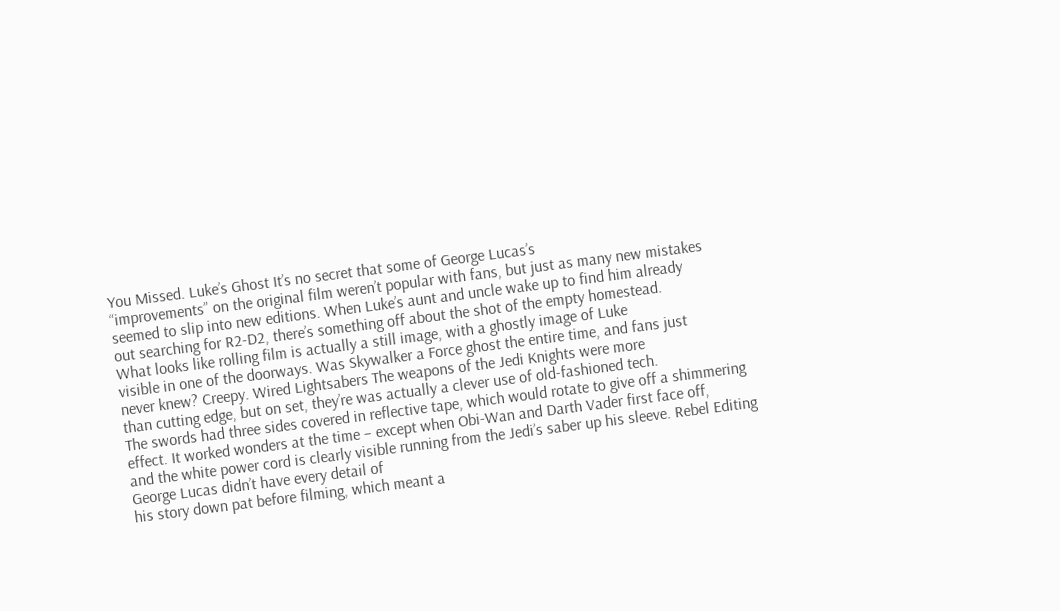You Missed. Luke’s Ghost It’s no secret that some of George Lucas’s
“improvements” on the original film weren’t popular with fans, but just as many new mistakes
seemed to slip into new editions. When Luke’s aunt and uncle wake up to find him already
out searching for R2-D2, there’s something off about the shot of the empty homestead.
What looks like rolling film is actually a still image, with a ghostly image of Luke
visible in one of the doorways. Was Skywalker a Force ghost the entire time, and fans just
never knew? Creepy. Wired Lightsabers The weapons of the Jedi Knights were more
than cutting edge, but on set, they’re was actually a clever use of old-fashioned tech.
The swords had three sides covered in reflective tape, which would rotate to give off a shimmering
effect. It worked wonders at the time – except when Obi-Wan and Darth Vader first face off,
and the white power cord is clearly visible running from the Jedi’s saber up his sleeve. Rebel Editing George Lucas didn’t have every detail of
his story down pat before filming, which meant a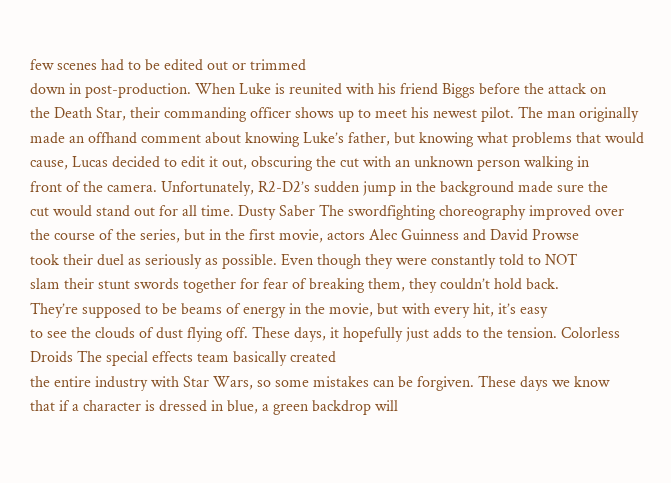few scenes had to be edited out or trimmed
down in post-production. When Luke is reunited with his friend Biggs before the attack on
the Death Star, their commanding officer shows up to meet his newest pilot. The man originally
made an offhand comment about knowing Luke’s father, but knowing what problems that would
cause, Lucas decided to edit it out, obscuring the cut with an unknown person walking in
front of the camera. Unfortunately, R2-D2’s sudden jump in the background made sure the
cut would stand out for all time. Dusty Saber The swordfighting choreography improved over
the course of the series, but in the first movie, actors Alec Guinness and David Prowse
took their duel as seriously as possible. Even though they were constantly told to NOT
slam their stunt swords together for fear of breaking them, they couldn’t hold back.
They’re supposed to be beams of energy in the movie, but with every hit, it’s easy
to see the clouds of dust flying off. These days, it hopefully just adds to the tension. Colorless Droids The special effects team basically created
the entire industry with Star Wars, so some mistakes can be forgiven. These days we know
that if a character is dressed in blue, a green backdrop will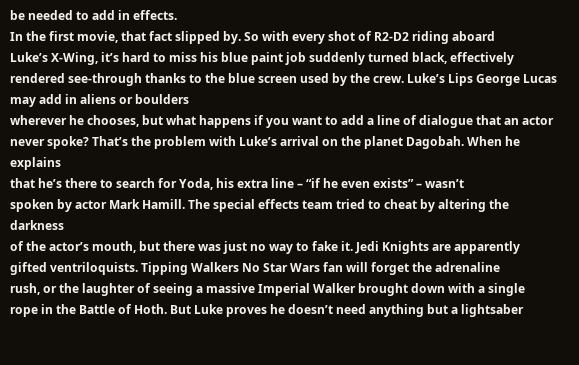be needed to add in effects.
In the first movie, that fact slipped by. So with every shot of R2-D2 riding aboard
Luke’s X-Wing, it’s hard to miss his blue paint job suddenly turned black, effectively
rendered see-through thanks to the blue screen used by the crew. Luke’s Lips George Lucas may add in aliens or boulders
wherever he chooses, but what happens if you want to add a line of dialogue that an actor
never spoke? That’s the problem with Luke’s arrival on the planet Dagobah. When he explains
that he’s there to search for Yoda, his extra line – “if he even exists” – wasn’t
spoken by actor Mark Hamill. The special effects team tried to cheat by altering the darkness
of the actor’s mouth, but there was just no way to fake it. Jedi Knights are apparently
gifted ventriloquists. Tipping Walkers No Star Wars fan will forget the adrenaline
rush, or the laughter of seeing a massive Imperial Walker brought down with a single
rope in the Battle of Hoth. But Luke proves he doesn’t need anything but a lightsaber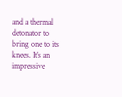and a thermal detonator to bring one to its knees. It’s an impressive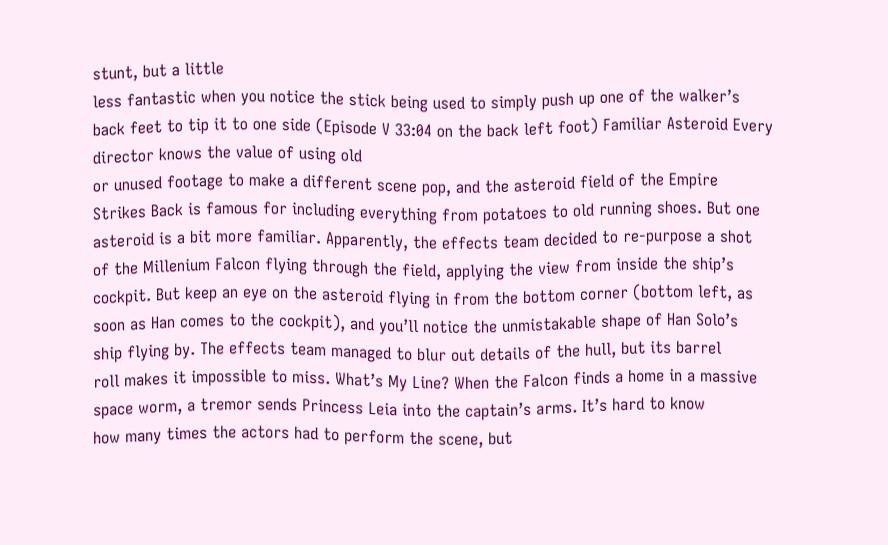stunt, but a little
less fantastic when you notice the stick being used to simply push up one of the walker’s
back feet to tip it to one side (Episode V 33:04 on the back left foot) Familiar Asteroid Every director knows the value of using old
or unused footage to make a different scene pop, and the asteroid field of the Empire
Strikes Back is famous for including everything from potatoes to old running shoes. But one
asteroid is a bit more familiar. Apparently, the effects team decided to re-purpose a shot
of the Millenium Falcon flying through the field, applying the view from inside the ship’s
cockpit. But keep an eye on the asteroid flying in from the bottom corner (bottom left, as
soon as Han comes to the cockpit), and you’ll notice the unmistakable shape of Han Solo’s
ship flying by. The effects team managed to blur out details of the hull, but its barrel
roll makes it impossible to miss. What’s My Line? When the Falcon finds a home in a massive
space worm, a tremor sends Princess Leia into the captain’s arms. It’s hard to know
how many times the actors had to perform the scene, but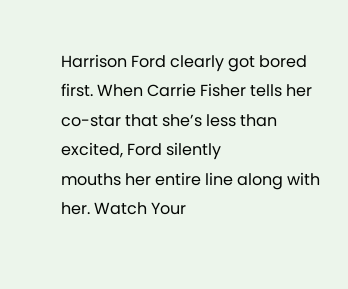Harrison Ford clearly got bored
first. When Carrie Fisher tells her co-star that she’s less than excited, Ford silently
mouths her entire line along with her. Watch Your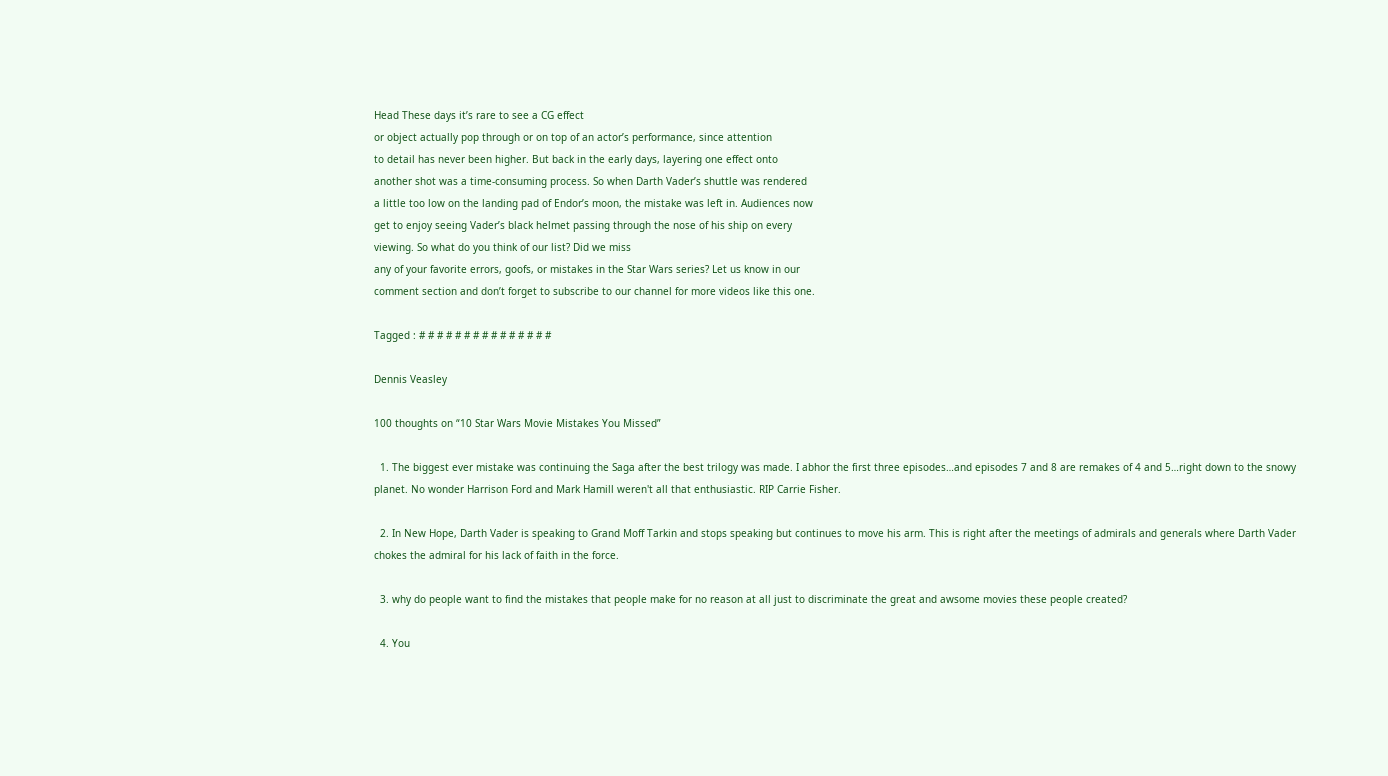Head These days it’s rare to see a CG effect
or object actually pop through or on top of an actor’s performance, since attention
to detail has never been higher. But back in the early days, layering one effect onto
another shot was a time-consuming process. So when Darth Vader’s shuttle was rendered
a little too low on the landing pad of Endor’s moon, the mistake was left in. Audiences now
get to enjoy seeing Vader’s black helmet passing through the nose of his ship on every
viewing. So what do you think of our list? Did we miss
any of your favorite errors, goofs, or mistakes in the Star Wars series? Let us know in our
comment section and don’t forget to subscribe to our channel for more videos like this one.

Tagged : # # # # # # # # # # # # # # #

Dennis Veasley

100 thoughts on “10 Star Wars Movie Mistakes You Missed”

  1. The biggest ever mistake was continuing the Saga after the best trilogy was made. I abhor the first three episodes…and episodes 7 and 8 are remakes of 4 and 5…right down to the snowy planet. No wonder Harrison Ford and Mark Hamill weren't all that enthusiastic. RIP Carrie Fisher.

  2. In New Hope, Darth Vader is speaking to Grand Moff Tarkin and stops speaking but continues to move his arm. This is right after the meetings of admirals and generals where Darth Vader chokes the admiral for his lack of faith in the force.

  3. why do people want to find the mistakes that people make for no reason at all just to discriminate the great and awsome movies these people created?

  4. You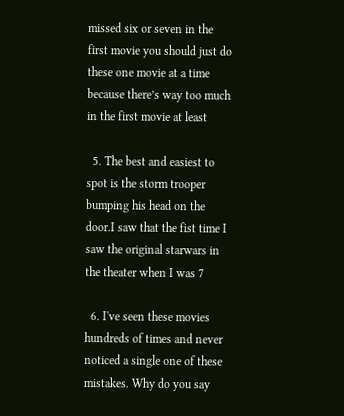missed six or seven in the first movie you should just do these one movie at a time because there’s way too much in the first movie at least

  5. The best and easiest to spot is the storm trooper bumping his head on the door.I saw that the fist time I saw the original starwars in the theater when I was 7

  6. I've seen these movies hundreds of times and never noticed a single one of these mistakes. Why do you say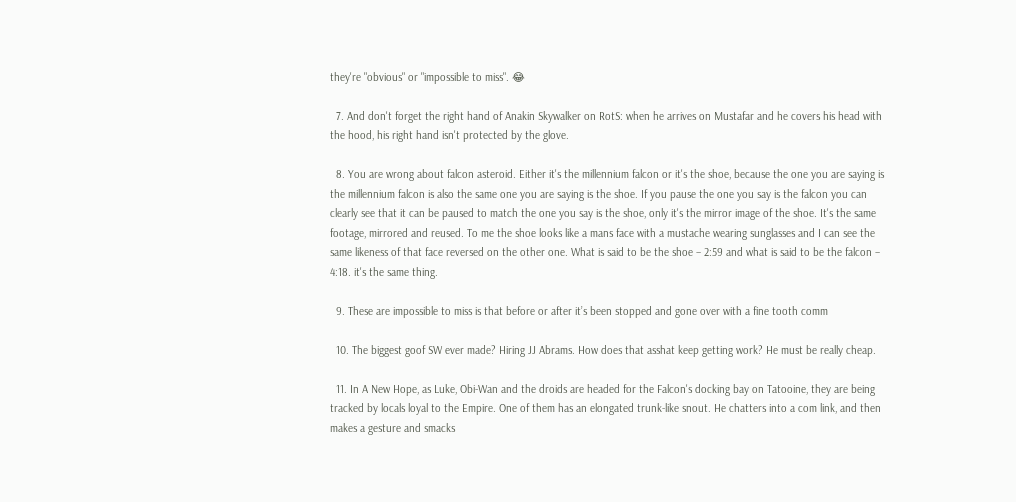they're "obvious" or "impossible to miss". 😂

  7. And don't forget the right hand of Anakin Skywalker on RotS: when he arrives on Mustafar and he covers his head with the hood, his right hand isn't protected by the glove.

  8. You are wrong about falcon asteroid. Either it's the millennium falcon or it's the shoe, because the one you are saying is the millennium falcon is also the same one you are saying is the shoe. If you pause the one you say is the falcon you can clearly see that it can be paused to match the one you say is the shoe, only it's the mirror image of the shoe. It's the same footage, mirrored and reused. To me the shoe looks like a mans face with a mustache wearing sunglasses and I can see the same likeness of that face reversed on the other one. What is said to be the shoe – 2:59 and what is said to be the falcon – 4:18. it's the same thing.

  9. These are impossible to miss is that before or after it’s been stopped and gone over with a fine tooth comm

  10. The biggest goof SW ever made? Hiring JJ Abrams. How does that asshat keep getting work? He must be really cheap.

  11. In A New Hope, as Luke, Obi-Wan and the droids are headed for the Falcon's docking bay on Tatooine, they are being tracked by locals loyal to the Empire. One of them has an elongated trunk-like snout. He chatters into a com link, and then makes a gesture and smacks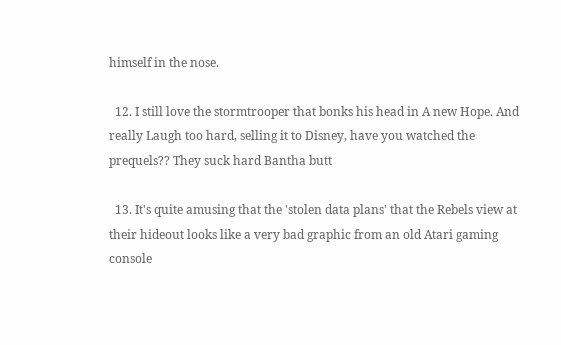himself in the nose.

  12. I still love the stormtrooper that bonks his head in A new Hope. And really Laugh too hard, selling it to Disney, have you watched the prequels?? They suck hard Bantha butt

  13. It's quite amusing that the 'stolen data plans' that the Rebels view at their hideout looks like a very bad graphic from an old Atari gaming console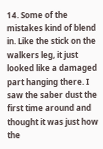14. Some of the mistakes kind of blend in. Like the stick on the walkers leg, it just looked like a damaged part hanging there. I saw the saber dust the first time around and thought it was just how the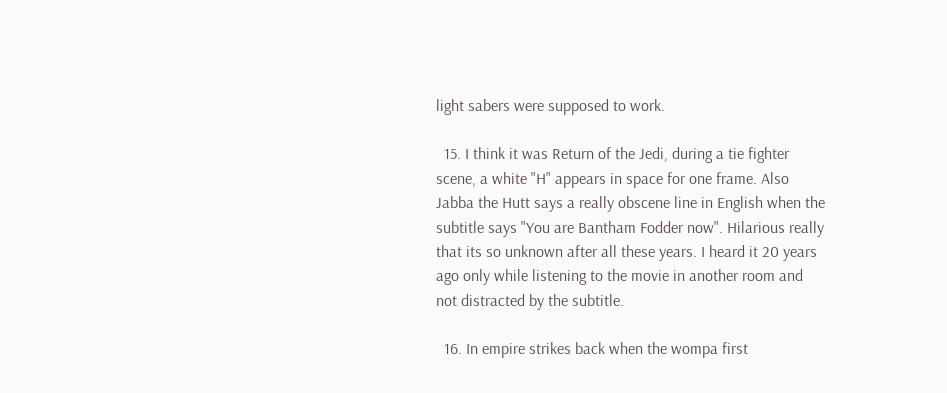light sabers were supposed to work.

  15. I think it was Return of the Jedi, during a tie fighter scene, a white "H" appears in space for one frame. Also Jabba the Hutt says a really obscene line in English when the subtitle says "You are Bantham Fodder now". Hilarious really that its so unknown after all these years. I heard it 20 years ago only while listening to the movie in another room and not distracted by the subtitle.

  16. In empire strikes back when the wompa first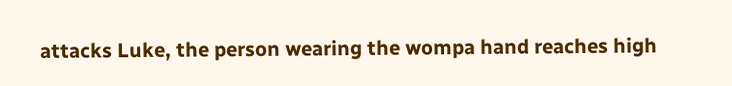attacks Luke, the person wearing the wompa hand reaches high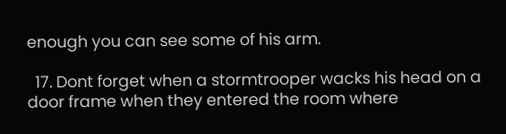enough you can see some of his arm.

  17. Dont forget when a stormtrooper wacks his head on a door frame when they entered the room where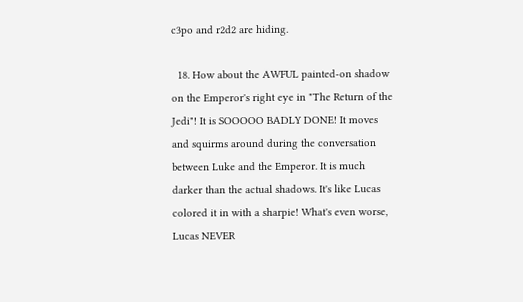c3po and r2d2 are hiding.

  18. How about the AWFUL painted-on shadow on the Emperor's right eye in "The Return of the Jedi"! It is SOOOOO BADLY DONE! It moves and squirms around during the conversation between Luke and the Emperor. It is much darker than the actual shadows. It's like Lucas colored it in with a sharpie! What's even worse, Lucas NEVER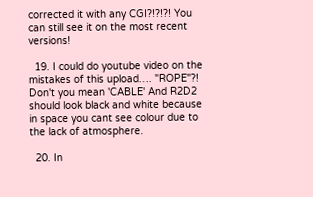corrected it with any CGI?!?!?! You can still see it on the most recent versions!

  19. I could do youtube video on the mistakes of this upload…. "ROPE"?! Don't you mean 'CABLE' And R2D2 should look black and white because in space you cant see colour due to the lack of atmosphere.

  20. In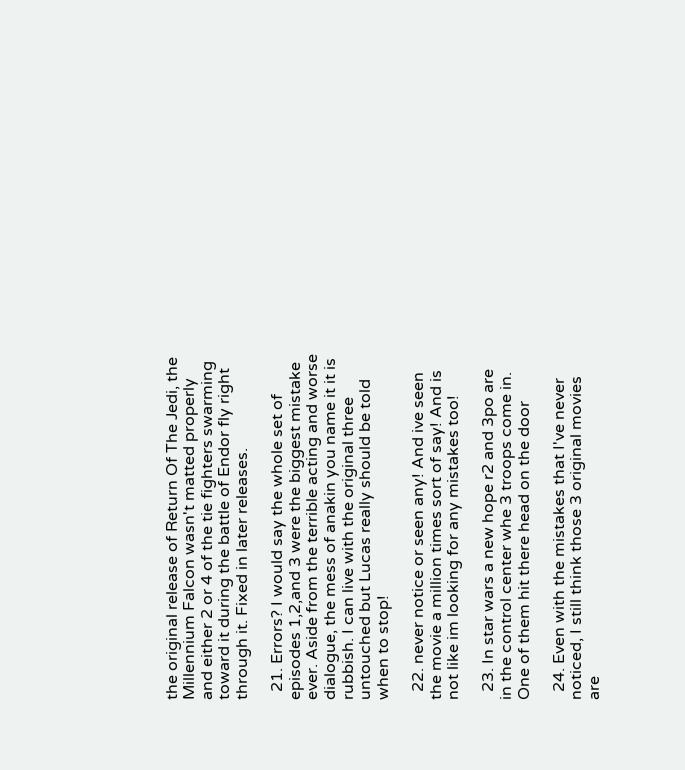the original release of Return Of The Jedi, the Millennium Falcon wasn't matted properly and either 2 or 4 of the tie fighters swarming toward it during the battle of Endor fly right through it. Fixed in later releases.

  21. Errors? I would say the whole set of episodes 1,2,and 3 were the biggest mistake ever. Aside from the terrible acting and worse dialogue, the mess of anakin you name it it is rubbish. I can live with the original three untouched but Lucas really should be told when to stop!

  22. never notice or seen any! And ive seen the movie a million times sort of say! And is not like im looking for any mistakes too!

  23. In star wars a new hope r2 and 3po are in the control center whe 3 troops come in. One of them hit there head on the door

  24. Even with the mistakes that I've never noticed, I still think those 3 original movies are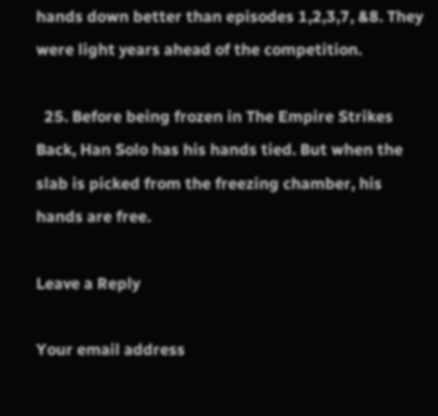hands down better than episodes 1,2,3,7, &8. They were light years ahead of the competition.

  25. Before being frozen in The Empire Strikes Back, Han Solo has his hands tied. But when the slab is picked from the freezing chamber, his hands are free.

Leave a Reply

Your email address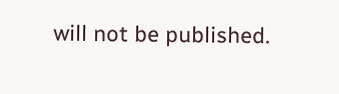will not be published.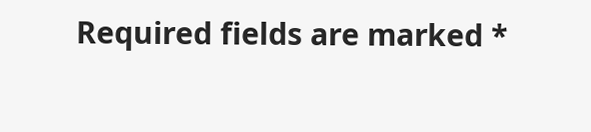Required fields are marked *